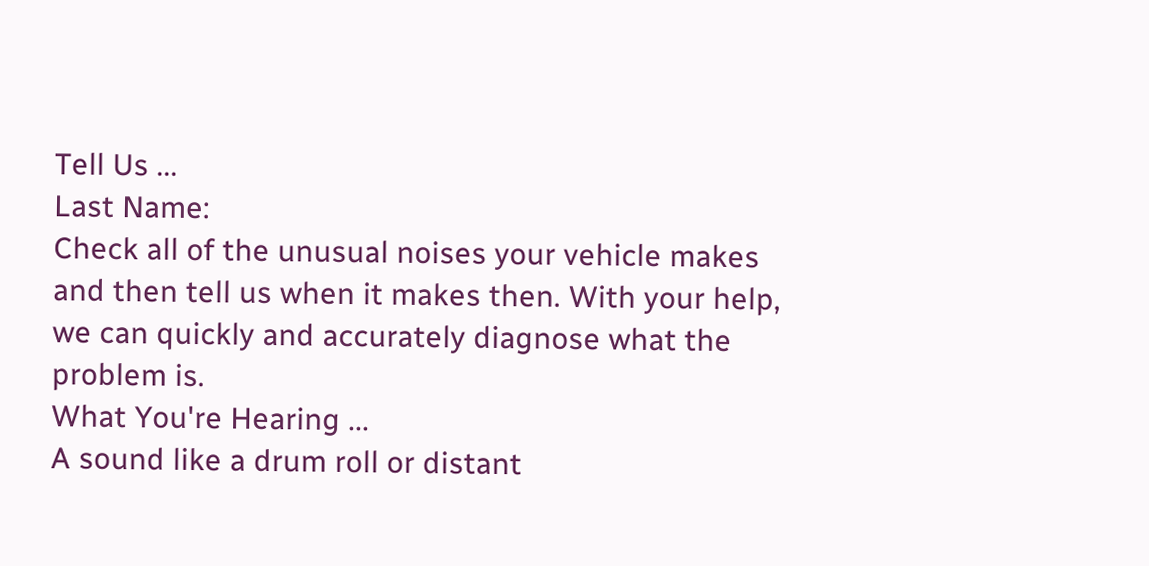Tell Us ...
Last Name:
Check all of the unusual noises your vehicle makes and then tell us when it makes then. With your help, we can quickly and accurately diagnose what the problem is.
What You're Hearing ...
A sound like a drum roll or distant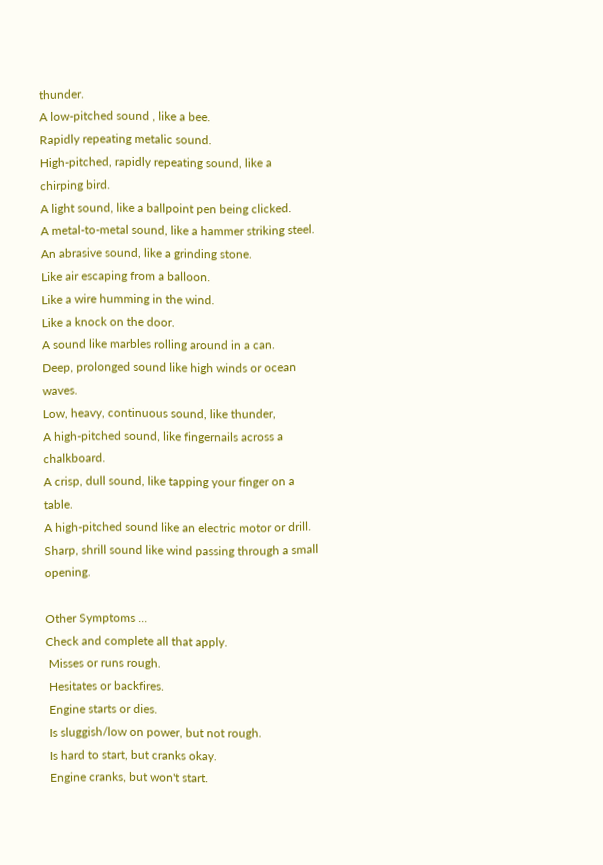thunder.
A low-pitched sound , like a bee.
Rapidly repeating metalic sound.
High-pitched, rapidly repeating sound, like a chirping bird.
A light sound, like a ballpoint pen being clicked.
A metal-to-metal sound, like a hammer striking steel.
An abrasive sound, like a grinding stone.
Like air escaping from a balloon.
Like a wire humming in the wind.
Like a knock on the door.
A sound like marbles rolling around in a can.
Deep, prolonged sound like high winds or ocean waves.
Low, heavy, continuous sound, like thunder,
A high-pitched sound, like fingernails across a chalkboard.
A crisp, dull sound, like tapping your finger on a table.
A high-pitched sound like an electric motor or drill.
Sharp, shrill sound like wind passing through a small opening.

Other Symptoms ...
Check and complete all that apply.
 Misses or runs rough.
 Hesitates or backfires.
 Engine starts or dies.
 Is sluggish/low on power, but not rough.
 Is hard to start, but cranks okay.
 Engine cranks, but won't start.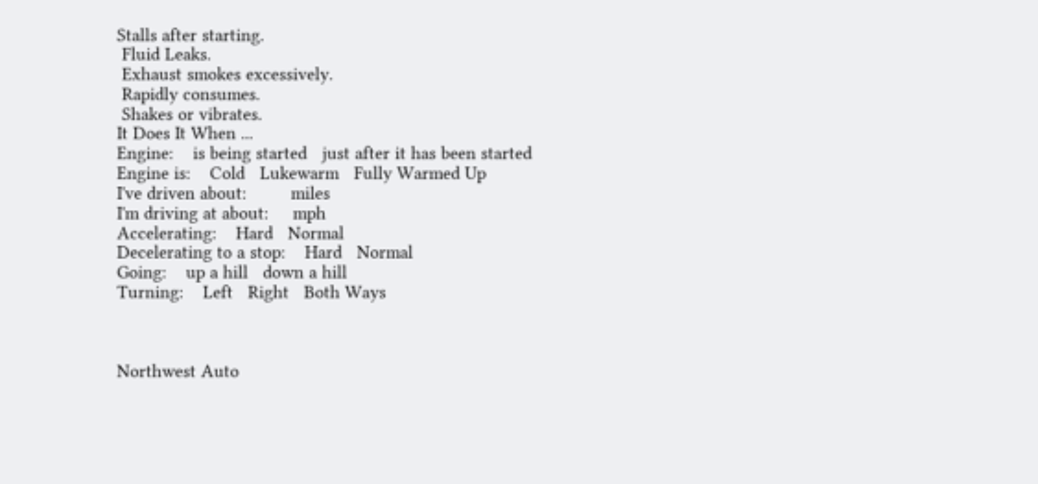Stalls after starting.
 Fluid Leaks.
 Exhaust smokes excessively.
 Rapidly consumes.
 Shakes or vibrates.
It Does It When ...
Engine:    is being started   just after it has been started
Engine is:    Cold   Lukewarm   Fully Warmed Up
I've driven about:         miles
I'm driving at about:     mph
Accelerating:    Hard   Normal
Decelerating to a stop:    Hard   Normal
Going:    up a hill   down a hill
Turning:    Left   Right   Both Ways



Northwest Auto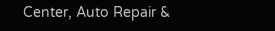Center, Auto Repair &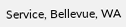Service, Bellevue, WA